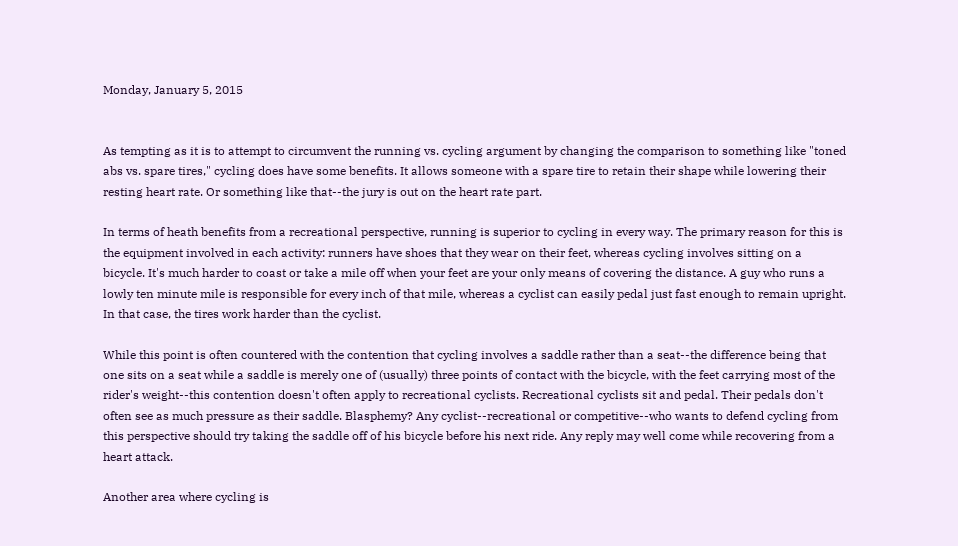Monday, January 5, 2015


As tempting as it is to attempt to circumvent the running vs. cycling argument by changing the comparison to something like "toned abs vs. spare tires," cycling does have some benefits. It allows someone with a spare tire to retain their shape while lowering their resting heart rate. Or something like that--the jury is out on the heart rate part.

In terms of heath benefits from a recreational perspective, running is superior to cycling in every way. The primary reason for this is the equipment involved in each activity: runners have shoes that they wear on their feet, whereas cycling involves sitting on a bicycle. It's much harder to coast or take a mile off when your feet are your only means of covering the distance. A guy who runs a lowly ten minute mile is responsible for every inch of that mile, whereas a cyclist can easily pedal just fast enough to remain upright. In that case, the tires work harder than the cyclist.

While this point is often countered with the contention that cycling involves a saddle rather than a seat--the difference being that one sits on a seat while a saddle is merely one of (usually) three points of contact with the bicycle, with the feet carrying most of the rider's weight--this contention doesn't often apply to recreational cyclists. Recreational cyclists sit and pedal. Their pedals don't often see as much pressure as their saddle. Blasphemy? Any cyclist--recreational or competitive--who wants to defend cycling from this perspective should try taking the saddle off of his bicycle before his next ride. Any reply may well come while recovering from a heart attack.

Another area where cycling is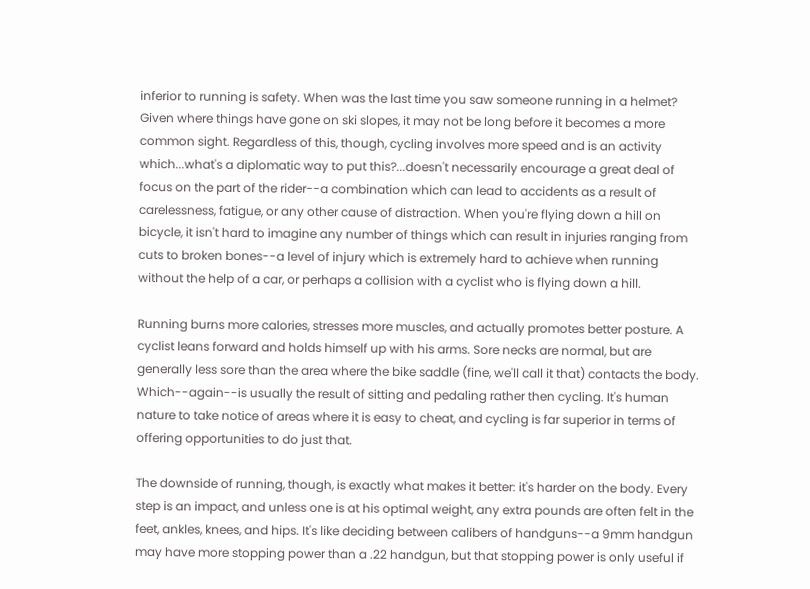inferior to running is safety. When was the last time you saw someone running in a helmet? Given where things have gone on ski slopes, it may not be long before it becomes a more common sight. Regardless of this, though, cycling involves more speed and is an activity which...what's a diplomatic way to put this?...doesn't necessarily encourage a great deal of focus on the part of the rider--a combination which can lead to accidents as a result of carelessness, fatigue, or any other cause of distraction. When you're flying down a hill on bicycle, it isn't hard to imagine any number of things which can result in injuries ranging from cuts to broken bones--a level of injury which is extremely hard to achieve when running without the help of a car, or perhaps a collision with a cyclist who is flying down a hill.

Running burns more calories, stresses more muscles, and actually promotes better posture. A cyclist leans forward and holds himself up with his arms. Sore necks are normal, but are generally less sore than the area where the bike saddle (fine, we'll call it that) contacts the body. Which--again--is usually the result of sitting and pedaling rather then cycling. It's human nature to take notice of areas where it is easy to cheat, and cycling is far superior in terms of offering opportunities to do just that.

The downside of running, though, is exactly what makes it better: it's harder on the body. Every step is an impact, and unless one is at his optimal weight, any extra pounds are often felt in the feet, ankles, knees, and hips. It's like deciding between calibers of handguns--a 9mm handgun may have more stopping power than a .22 handgun, but that stopping power is only useful if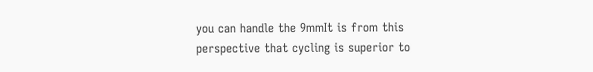you can handle the 9mmIt is from this perspective that cycling is superior to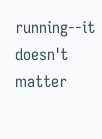running--it doesn't matter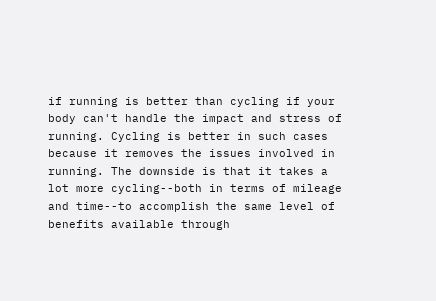if running is better than cycling if your body can't handle the impact and stress of running. Cycling is better in such cases because it removes the issues involved in running. The downside is that it takes a lot more cycling--both in terms of mileage and time--to accomplish the same level of benefits available through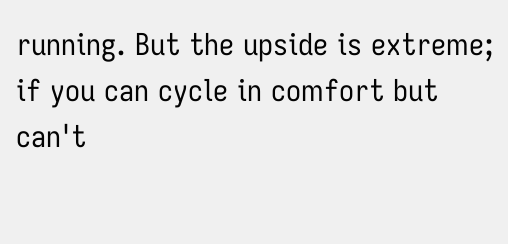running. But the upside is extreme; if you can cycle in comfort but can't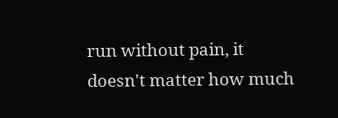run without pain, it doesn't matter how much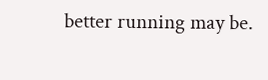better running may be.